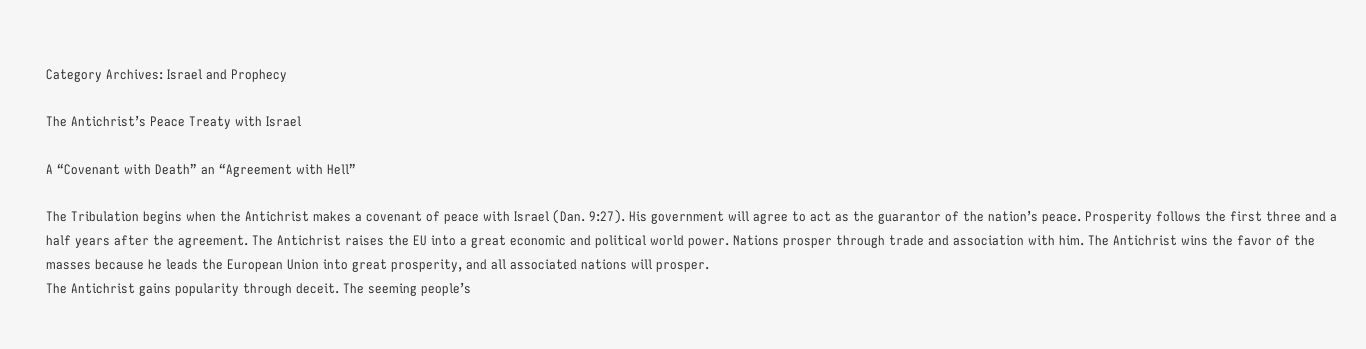Category Archives: Israel and Prophecy

The Antichrist’s Peace Treaty with Israel

A “Covenant with Death” an “Agreement with Hell”

The Tribulation begins when the Antichrist makes a covenant of peace with Israel (Dan. 9:27). His government will agree to act as the guarantor of the nation’s peace. Prosperity follows the first three and a half years after the agreement. The Antichrist raises the EU into a great economic and political world power. Nations prosper through trade and association with him. The Antichrist wins the favor of the masses because he leads the European Union into great prosperity, and all associated nations will prosper.
The Antichrist gains popularity through deceit. The seeming people’s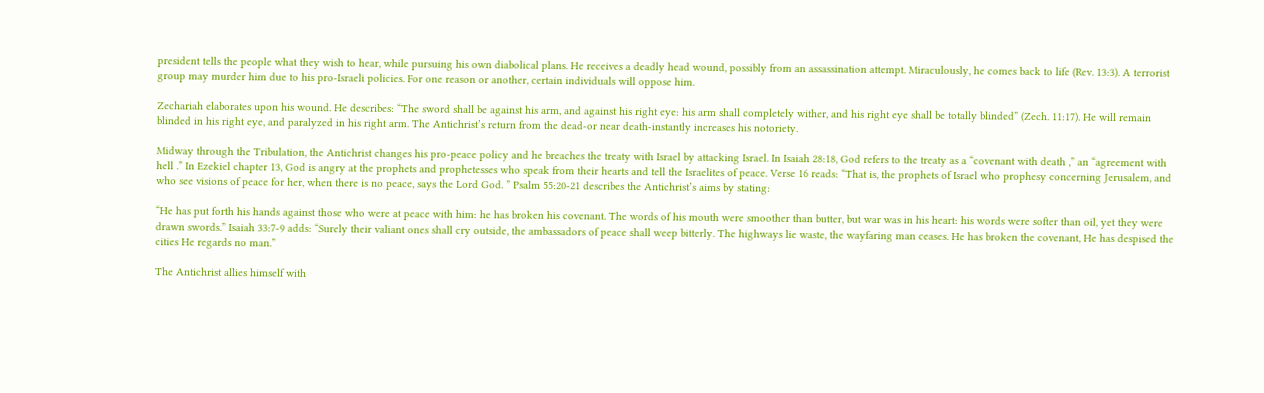president tells the people what they wish to hear, while pursuing his own diabolical plans. He receives a deadly head wound, possibly from an assassination attempt. Miraculously, he comes back to life (Rev. 13:3). A terrorist group may murder him due to his pro-Israeli policies. For one reason or another, certain individuals will oppose him.

Zechariah elaborates upon his wound. He describes: “The sword shall be against his arm, and against his right eye: his arm shall completely wither, and his right eye shall be totally blinded” (Zech. 11:17). He will remain blinded in his right eye, and paralyzed in his right arm. The Antichrist’s return from the dead-or near death-instantly increases his notoriety.

Midway through the Tribulation, the Antichrist changes his pro-peace policy and he breaches the treaty with Israel by attacking Israel. In Isaiah 28:18, God refers to the treaty as a “covenant with death ,” an “agreement with hell .” In Ezekiel chapter 13, God is angry at the prophets and prophetesses who speak from their hearts and tell the Israelites of peace. Verse 16 reads: “That is, the prophets of Israel who prophesy concerning Jerusalem, and who see visions of peace for her, when there is no peace, says the Lord God. ” Psalm 55:20-21 describes the Antichrist’s aims by stating:

“He has put forth his hands against those who were at peace with him: he has broken his covenant. The words of his mouth were smoother than butter, but war was in his heart: his words were softer than oil, yet they were drawn swords.” Isaiah 33:7-9 adds: “Surely their valiant ones shall cry outside, the ambassadors of peace shall weep bitterly. The highways lie waste, the wayfaring man ceases. He has broken the covenant, He has despised the cities He regards no man.”

The Antichrist allies himself with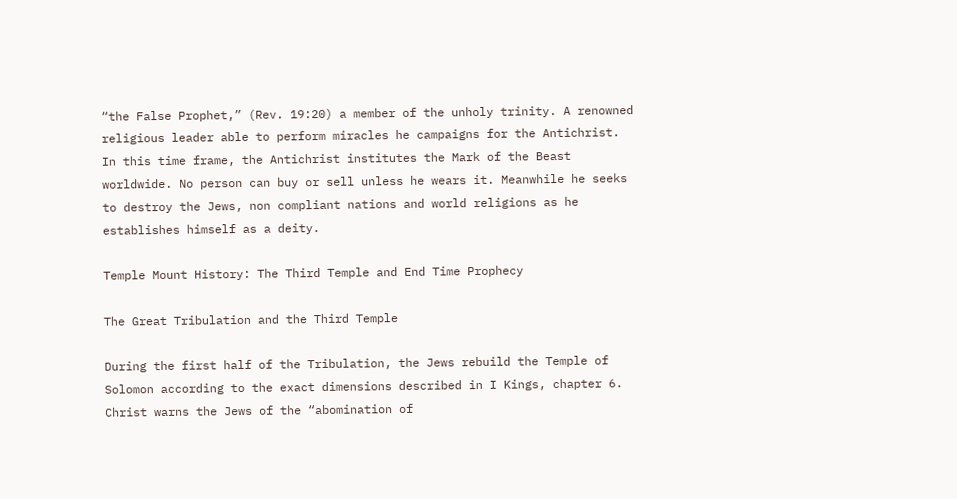“the False Prophet,” (Rev. 19:20) a member of the unholy trinity. A renowned religious leader able to perform miracles he campaigns for the Antichrist. In this time frame, the Antichrist institutes the Mark of the Beast worldwide. No person can buy or sell unless he wears it. Meanwhile he seeks to destroy the Jews, non compliant nations and world religions as he establishes himself as a deity.

Temple Mount History: The Third Temple and End Time Prophecy

The Great Tribulation and the Third Temple

During the first half of the Tribulation, the Jews rebuild the Temple of Solomon according to the exact dimensions described in I Kings, chapter 6. Christ warns the Jews of the “abomination of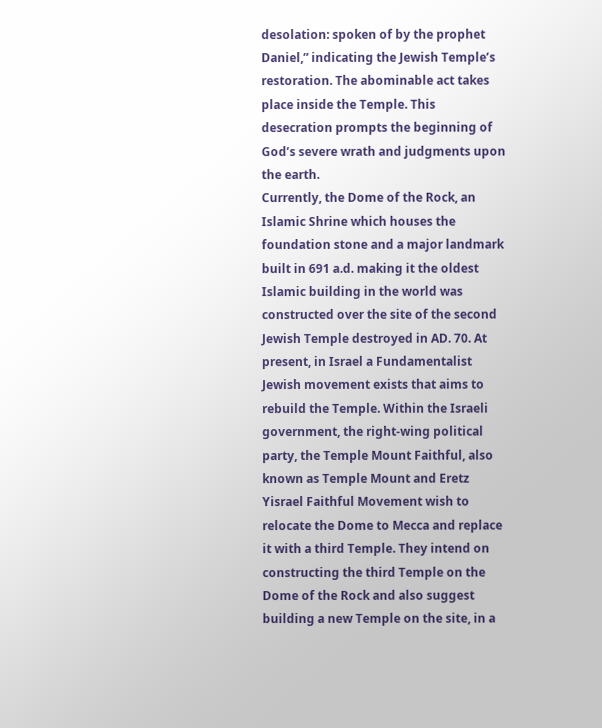desolation: spoken of by the prophet Daniel,” indicating the Jewish Temple’s restoration. The abominable act takes place inside the Temple. This desecration prompts the beginning of God’s severe wrath and judgments upon the earth.
Currently, the Dome of the Rock, an Islamic Shrine which houses the foundation stone and a major landmark built in 691 a.d. making it the oldest Islamic building in the world was constructed over the site of the second Jewish Temple destroyed in AD. 70. At present, in Israel a Fundamentalist Jewish movement exists that aims to rebuild the Temple. Within the Israeli government, the right-wing political party, the Temple Mount Faithful, also known as Temple Mount and Eretz Yisrael Faithful Movement wish to relocate the Dome to Mecca and replace it with a third Temple. They intend on constructing the third Temple on the Dome of the Rock and also suggest building a new Temple on the site, in a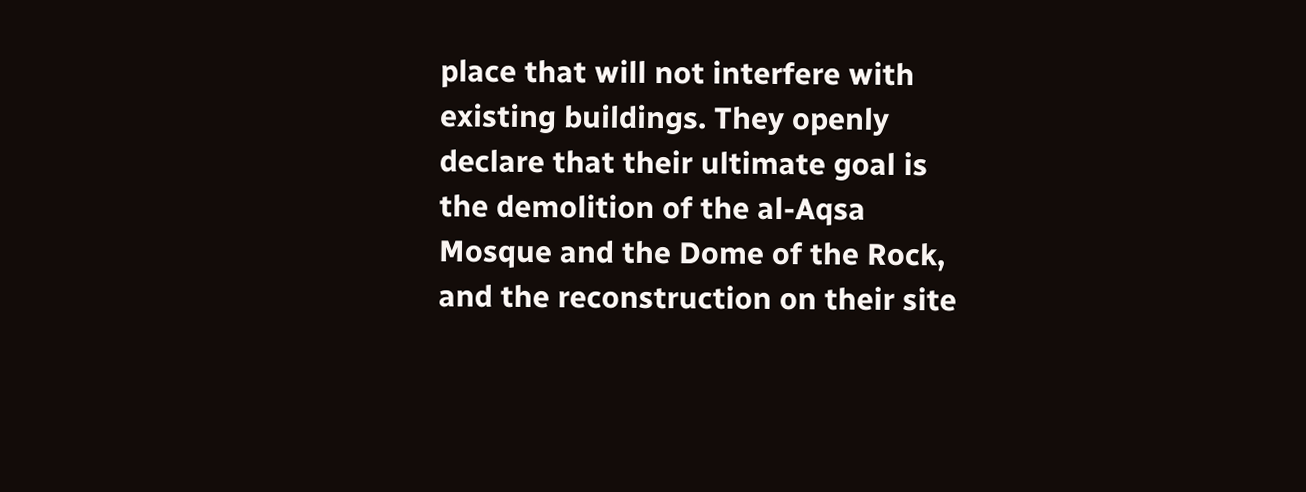place that will not interfere with existing buildings. They openly declare that their ultimate goal is the demolition of the al-Aqsa Mosque and the Dome of the Rock, and the reconstruction on their site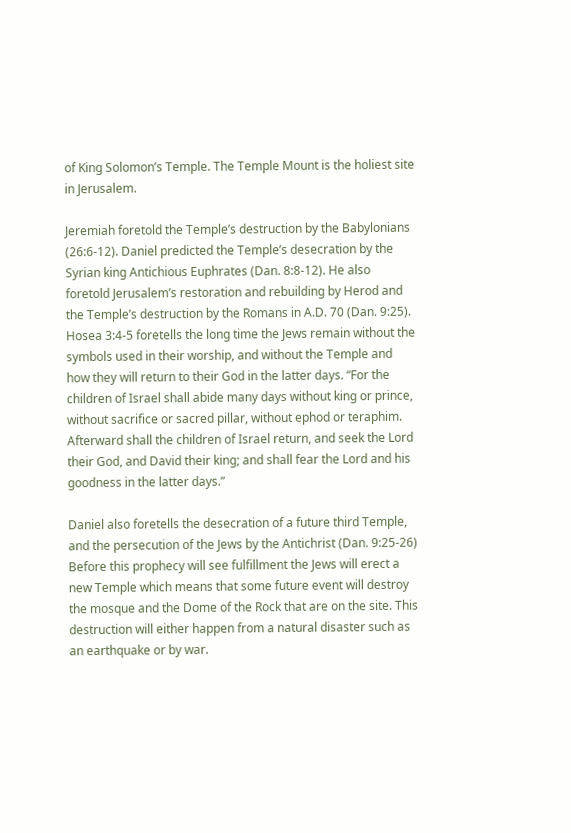of King Solomon’s Temple. The Temple Mount is the holiest site in Jerusalem.

Jeremiah foretold the Temple’s destruction by the Babylonians (26:6-12). Daniel predicted the Temple’s desecration by the Syrian king Antichious Euphrates (Dan. 8:8-12). He also foretold Jerusalem’s restoration and rebuilding by Herod and the Temple’s destruction by the Romans in A.D. 70 (Dan. 9:25). Hosea 3:4-5 foretells the long time the Jews remain without the symbols used in their worship, and without the Temple and how they will return to their God in the latter days. “For the children of Israel shall abide many days without king or prince, without sacrifice or sacred pillar, without ephod or teraphim. Afterward shall the children of Israel return, and seek the Lord their God, and David their king; and shall fear the Lord and his goodness in the latter days.”

Daniel also foretells the desecration of a future third Temple, and the persecution of the Jews by the Antichrist (Dan. 9:25-26) Before this prophecy will see fulfillment the Jews will erect a new Temple which means that some future event will destroy the mosque and the Dome of the Rock that are on the site. This destruction will either happen from a natural disaster such as an earthquake or by war.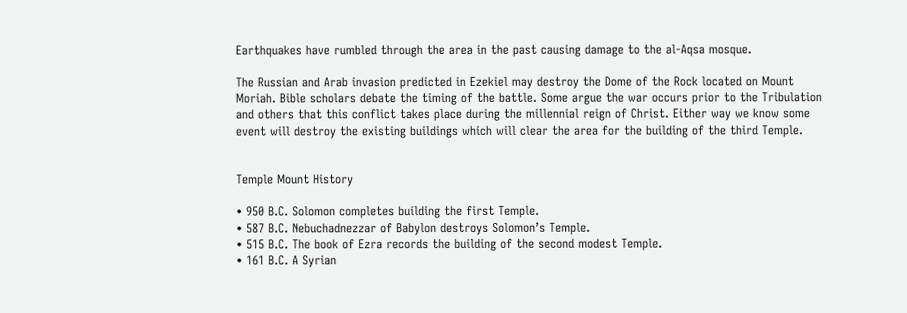Earthquakes have rumbled through the area in the past causing damage to the al-Aqsa mosque.

The Russian and Arab invasion predicted in Ezekiel may destroy the Dome of the Rock located on Mount Moriah. Bible scholars debate the timing of the battle. Some argue the war occurs prior to the Tribulation and others that this conflict takes place during the millennial reign of Christ. Either way we know some event will destroy the existing buildings which will clear the area for the building of the third Temple.


Temple Mount History

• 950 B.C. Solomon completes building the first Temple.
• 587 B.C. Nebuchadnezzar of Babylon destroys Solomon’s Temple.
• 515 B.C. The book of Ezra records the building of the second modest Temple.
• 161 B.C. A Syrian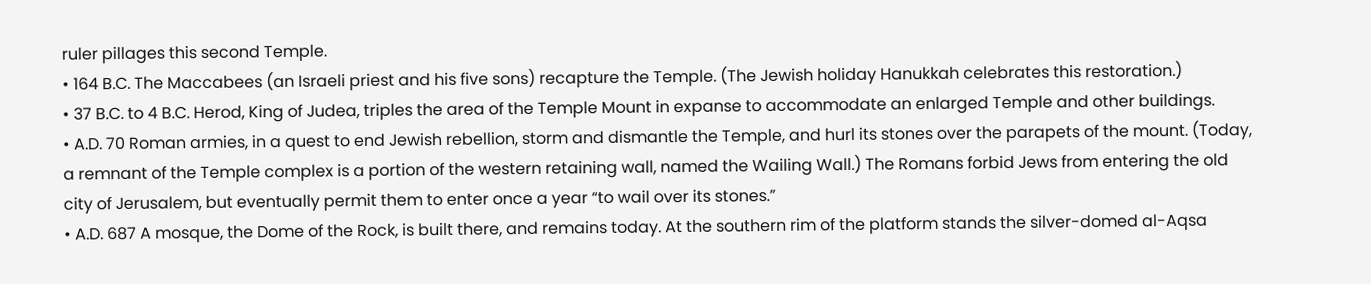ruler pillages this second Temple.
• 164 B.C. The Maccabees (an Israeli priest and his five sons) recapture the Temple. (The Jewish holiday Hanukkah celebrates this restoration.)
• 37 B.C. to 4 B.C. Herod, King of Judea, triples the area of the Temple Mount in expanse to accommodate an enlarged Temple and other buildings.
• A.D. 70 Roman armies, in a quest to end Jewish rebellion, storm and dismantle the Temple, and hurl its stones over the parapets of the mount. (Today, a remnant of the Temple complex is a portion of the western retaining wall, named the Wailing Wall.) The Romans forbid Jews from entering the old city of Jerusalem, but eventually permit them to enter once a year “to wail over its stones.”
• A.D. 687 A mosque, the Dome of the Rock, is built there, and remains today. At the southern rim of the platform stands the silver-domed al-Aqsa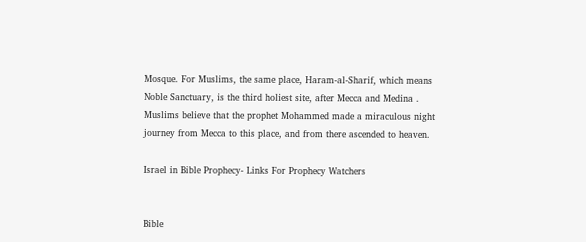Mosque. For Muslims, the same place, Haram-al-Sharif, which means Noble Sanctuary, is the third holiest site, after Mecca and Medina . Muslims believe that the prophet Mohammed made a miraculous night journey from Mecca to this place, and from there ascended to heaven.

Israel in Bible Prophecy- Links For Prophecy Watchers


Bible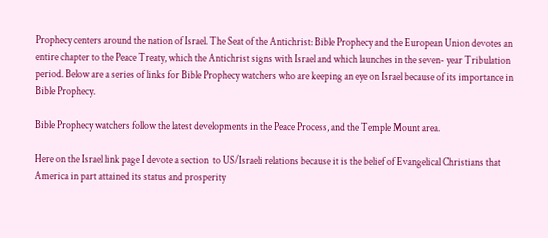Prophecy centers around the nation of Israel. The Seat of the Antichrist: Bible Prophecy and the European Union devotes an entire chapter to the Peace Treaty, which the Antichrist signs with Israel and which launches in the seven- year Tribulation period. Below are a series of links for Bible Prophecy watchers who are keeping an eye on Israel because of its importance in Bible Prophecy.

Bible Prophecy watchers follow the latest developments in the Peace Process, and the Temple Mount area.

Here on the Israel link page I devote a section  to US/Israeli relations because it is the belief of Evangelical Christians that America in part attained its status and prosperity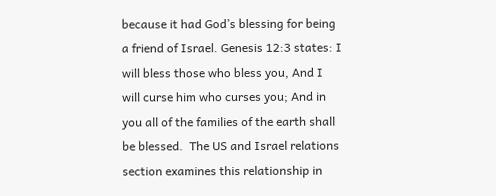because it had God’s blessing for being a friend of Israel. Genesis 12:3 states: I will bless those who bless you, And I will curse him who curses you; And in you all of the families of the earth shall be blessed.  The US and Israel relations section examines this relationship in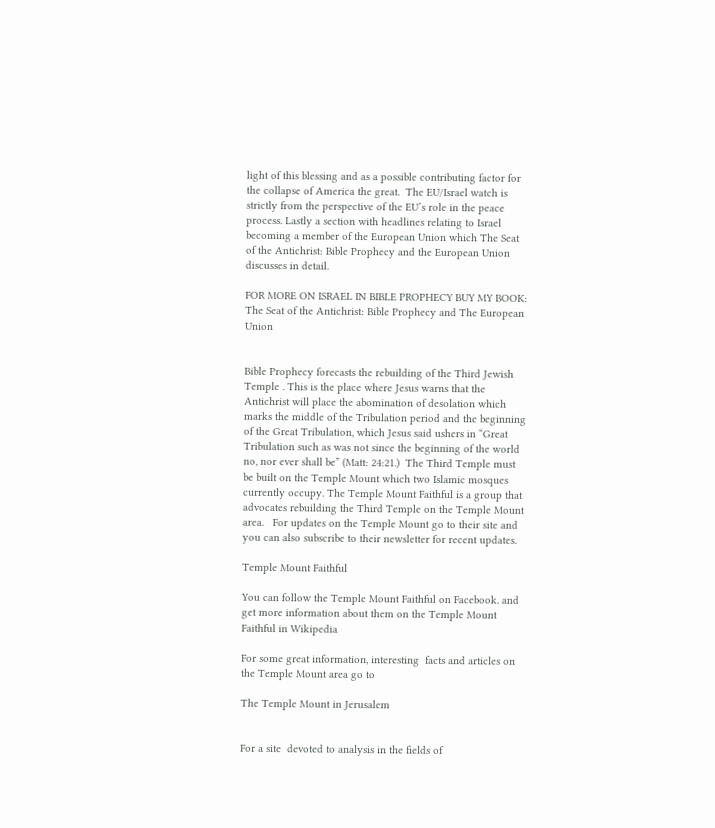light of this blessing and as a possible contributing factor for the collapse of America the great.  The EU/Israel watch is strictly from the perspective of the EU’s role in the peace process. Lastly a section with headlines relating to Israel becoming a member of the European Union which The Seat of the Antichrist: Bible Prophecy and the European Union discusses in detail.

FOR MORE ON ISRAEL IN BIBLE PROPHECY BUY MY BOOK: The Seat of the Antichrist: Bible Prophecy and The European Union


Bible Prophecy forecasts the rebuilding of the Third Jewish Temple . This is the place where Jesus warns that the Antichrist will place the abomination of desolation which marks the middle of the Tribulation period and the beginning of the Great Tribulation, which Jesus said ushers in “Great Tribulation such as was not since the beginning of the world no, nor ever shall be” (Matt: 24:21.)  The Third Temple must be built on the Temple Mount which two Islamic mosques currently occupy. The Temple Mount Faithful is a group that advocates rebuilding the Third Temple on the Temple Mount area.   For updates on the Temple Mount go to their site and you can also subscribe to their newsletter for recent updates.

Temple Mount Faithful

You can follow the Temple Mount Faithful on Facebook. and get more information about them on the Temple Mount Faithful in Wikipedia

For some great information, interesting  facts and articles on the Temple Mount area go to

The Temple Mount in Jerusalem


For a site  devoted to analysis in the fields of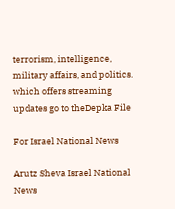terrorism, intelligence, military affairs, and politics. which offers streaming updates go to theDepka File

For Israel National News

Arutz Sheva Israel National News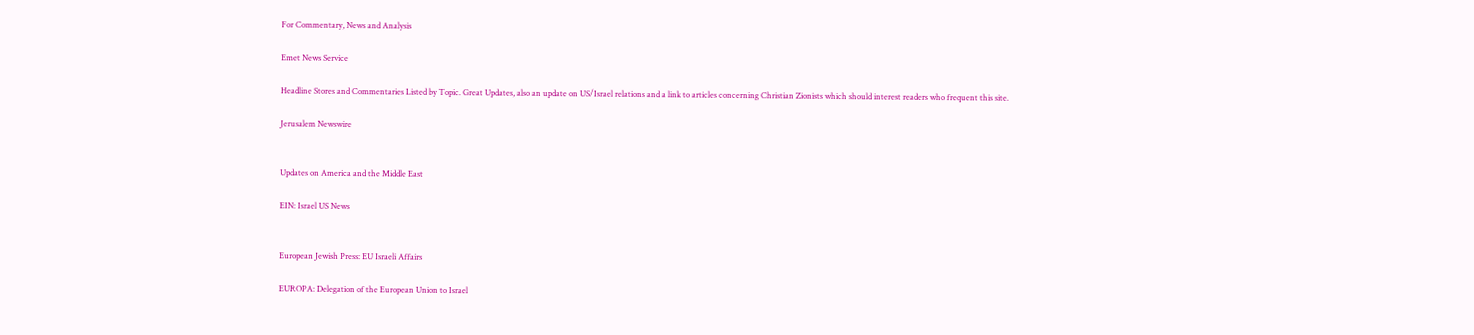For Commentary, News and Analysis

Emet News Service

Headline Stores and Commentaries Listed by Topic. Great Updates, also an update on US/Israel relations and a link to articles concerning Christian Zionists which should interest readers who frequent this site.

Jerusalem Newswire


Updates on America and the Middle East

EIN: Israel US News


European Jewish Press: EU Israeli Affairs

EUROPA: Delegation of the European Union to Israel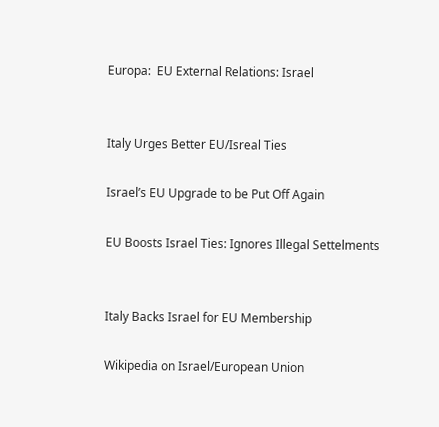Europa:  EU External Relations: Israel


Italy Urges Better EU/Isreal Ties

Israel’s EU Upgrade to be Put Off Again

EU Boosts Israel Ties: Ignores Illegal Settelments


Italy Backs Israel for EU Membership

Wikipedia on Israel/European Union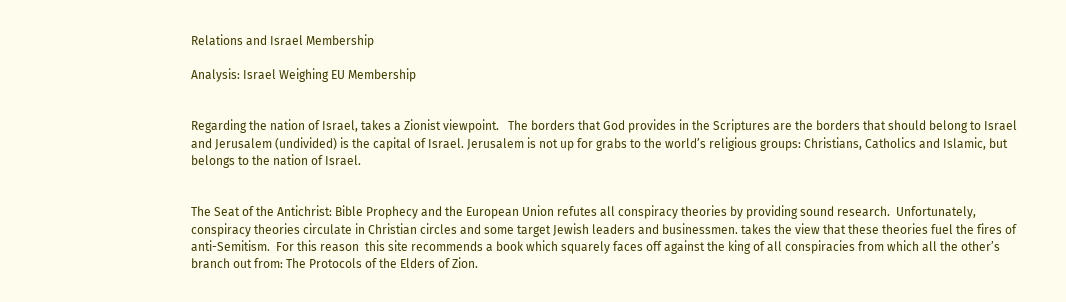Relations and Israel Membership

Analysis: Israel Weighing EU Membership


Regarding the nation of Israel, takes a Zionist viewpoint.   The borders that God provides in the Scriptures are the borders that should belong to Israel and Jerusalem (undivided) is the capital of Israel. Jerusalem is not up for grabs to the world’s religious groups: Christians, Catholics and Islamic, but belongs to the nation of Israel.


The Seat of the Antichrist: Bible Prophecy and the European Union refutes all conspiracy theories by providing sound research.  Unfortunately, conspiracy theories circulate in Christian circles and some target Jewish leaders and businessmen. takes the view that these theories fuel the fires of anti-Semitism.  For this reason  this site recommends a book which squarely faces off against the king of all conspiracies from which all the other’s branch out from: The Protocols of the Elders of Zion.